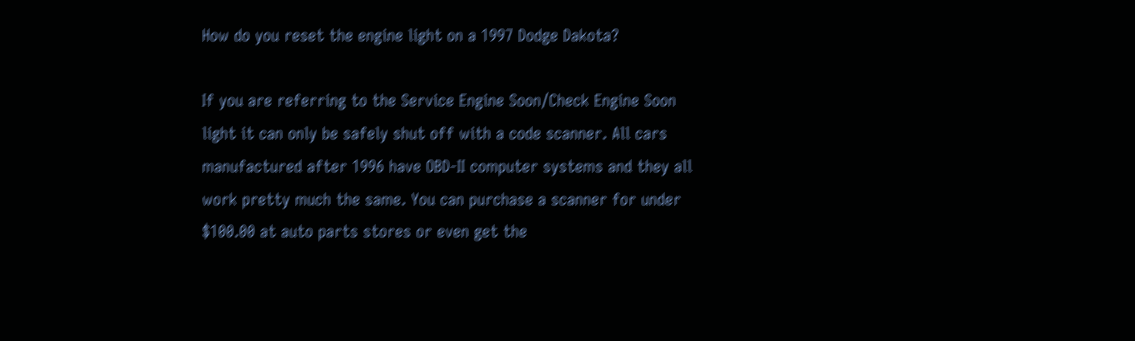How do you reset the engine light on a 1997 Dodge Dakota?

If you are referring to the Service Engine Soon/Check Engine Soon light it can only be safely shut off with a code scanner. All cars manufactured after 1996 have OBD-II computer systems and they all work pretty much the same. You can purchase a scanner for under $100.00 at auto parts stores or even get the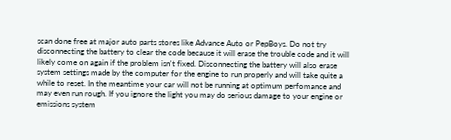scan done free at major auto parts stores like Advance Auto or PepBoys. Do not try disconnecting the battery to clear the code because it will erase the trouble code and it will likely come on again if the problem isn't fixed. Disconnecting the battery will also erase system settings made by the computer for the engine to run properly and will take quite a while to reset. In the meantime your car will not be running at optimum perfomance and may even run rough. If you ignore the light you may do serious damage to your engine or emissions system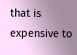that is expensive to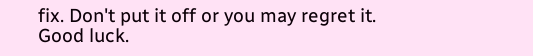fix. Don't put it off or you may regret it. Good luck.